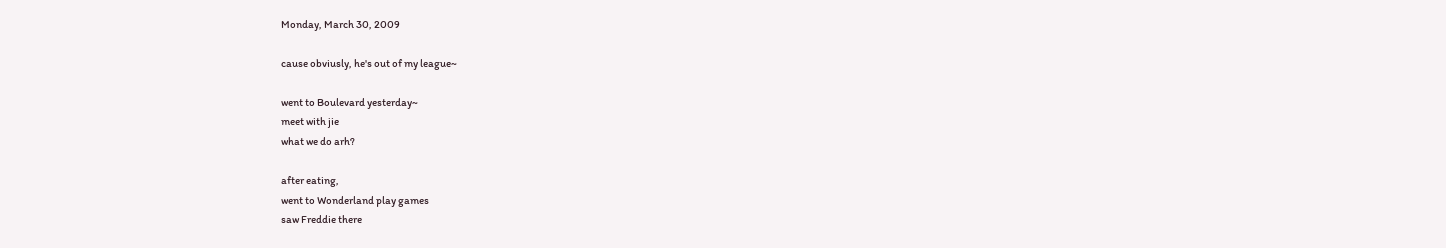Monday, March 30, 2009

cause obviusly, he's out of my league~

went to Boulevard yesterday~
meet with jie
what we do arh?

after eating,
went to Wonderland play games
saw Freddie there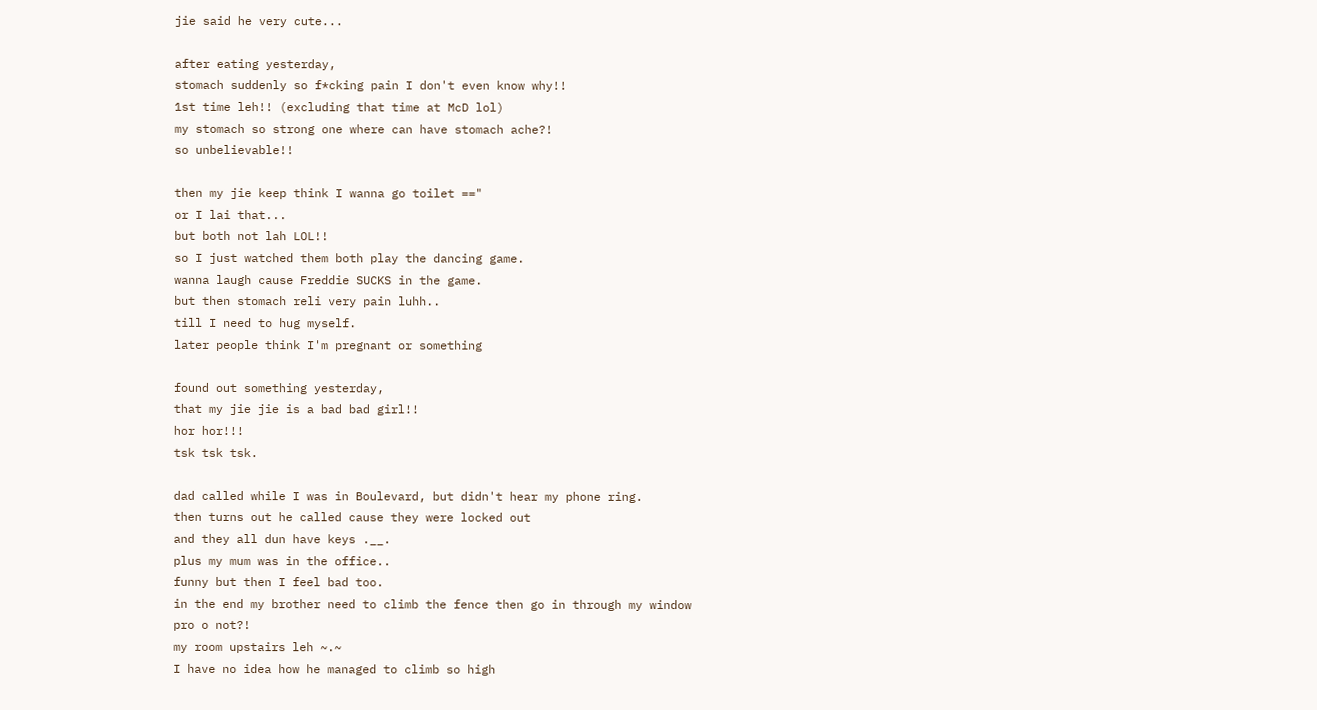jie said he very cute...

after eating yesterday,
stomach suddenly so f*cking pain I don't even know why!!
1st time leh!! (excluding that time at McD lol)
my stomach so strong one where can have stomach ache?!
so unbelievable!!

then my jie keep think I wanna go toilet =="
or I lai that...
but both not lah LOL!!
so I just watched them both play the dancing game.
wanna laugh cause Freddie SUCKS in the game.
but then stomach reli very pain luhh..
till I need to hug myself.
later people think I'm pregnant or something

found out something yesterday,
that my jie jie is a bad bad girl!!
hor hor!!!
tsk tsk tsk.

dad called while I was in Boulevard, but didn't hear my phone ring.
then turns out he called cause they were locked out
and they all dun have keys .__.
plus my mum was in the office..
funny but then I feel bad too.
in the end my brother need to climb the fence then go in through my window
pro o not?!
my room upstairs leh ~.~
I have no idea how he managed to climb so high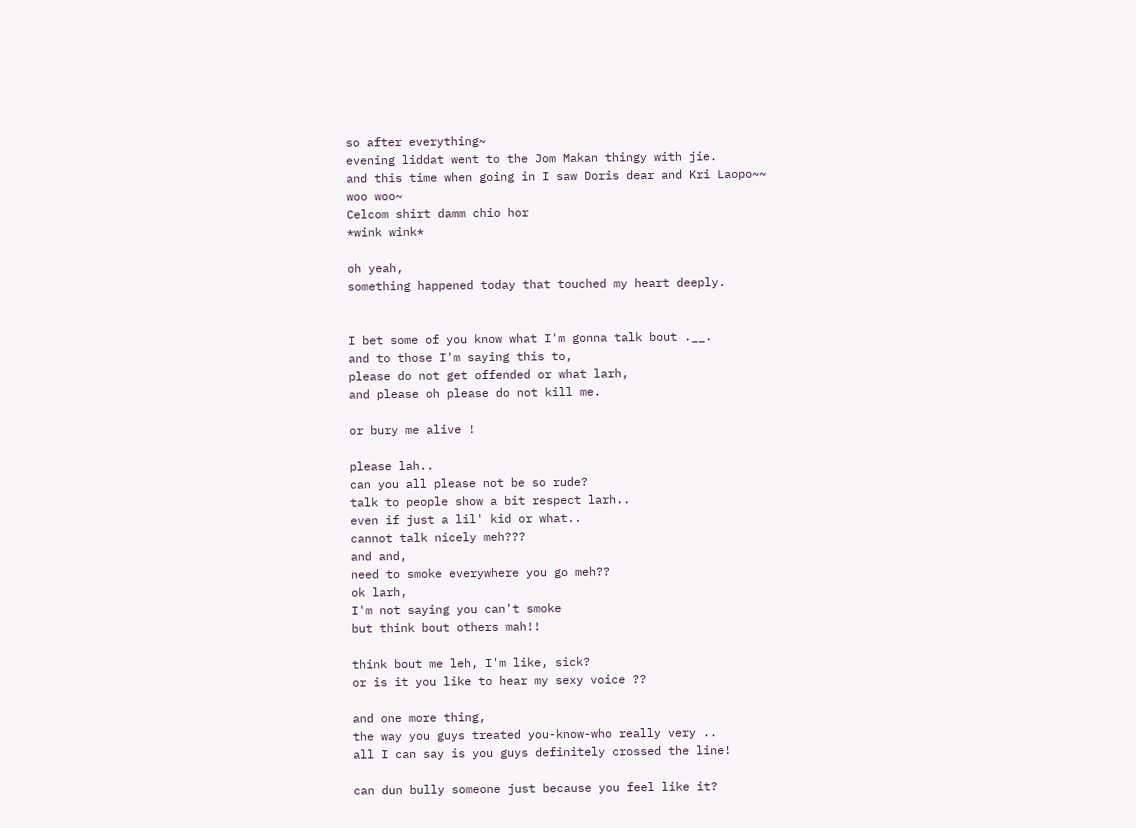so after everything~
evening liddat went to the Jom Makan thingy with jie.
and this time when going in I saw Doris dear and Kri Laopo~~
woo woo~
Celcom shirt damm chio hor
*wink wink*

oh yeah,
something happened today that touched my heart deeply.


I bet some of you know what I'm gonna talk bout .__.
and to those I'm saying this to,
please do not get offended or what larh,
and please oh please do not kill me.

or bury me alive !

please lah..
can you all please not be so rude?
talk to people show a bit respect larh..
even if just a lil' kid or what..
cannot talk nicely meh???
and and,
need to smoke everywhere you go meh??
ok larh,
I'm not saying you can't smoke
but think bout others mah!!

think bout me leh, I'm like, sick?
or is it you like to hear my sexy voice ??

and one more thing,
the way you guys treated you-know-who really very ..
all I can say is you guys definitely crossed the line!

can dun bully someone just because you feel like it?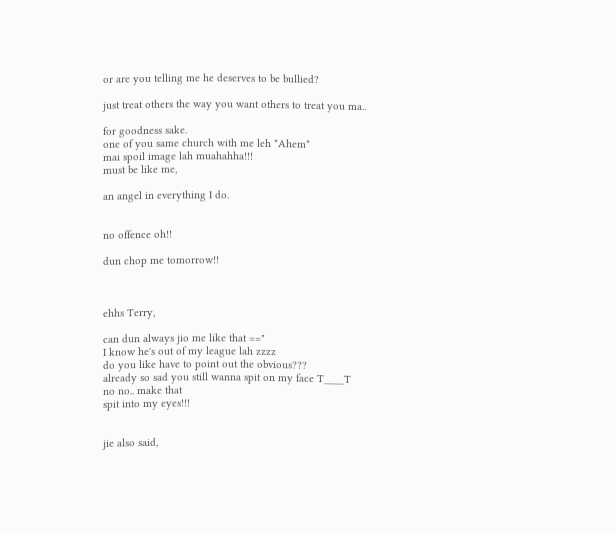or are you telling me he deserves to be bullied?

just treat others the way you want others to treat you ma..

for goodness sake.
one of you same church with me leh *Ahem*
mai spoil image lah muahahha!!!
must be like me,

an angel in everything I do.


no offence oh!!

dun chop me tomorrow!!



ehhs Terry,

can dun always jio me like that =="
I know he's out of my league lah zzzz
do you like have to point out the obvious???
already so sad you still wanna spit on my face T____T
no no.. make that
spit into my eyes!!!


jie also said,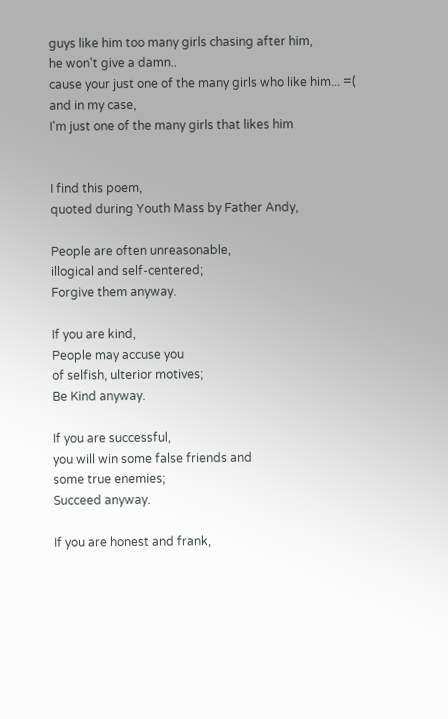guys like him too many girls chasing after him,
he won't give a damn..
cause your just one of the many girls who like him... =(
and in my case,
I'm just one of the many girls that likes him


I find this poem,
quoted during Youth Mass by Father Andy,

People are often unreasonable,
illogical and self-centered;
Forgive them anyway.

If you are kind,
People may accuse you
of selfish, ulterior motives;
Be Kind anyway.

If you are successful,
you will win some false friends and
some true enemies;
Succeed anyway.

If you are honest and frank,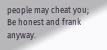people may cheat you;
Be honest and frank anyway.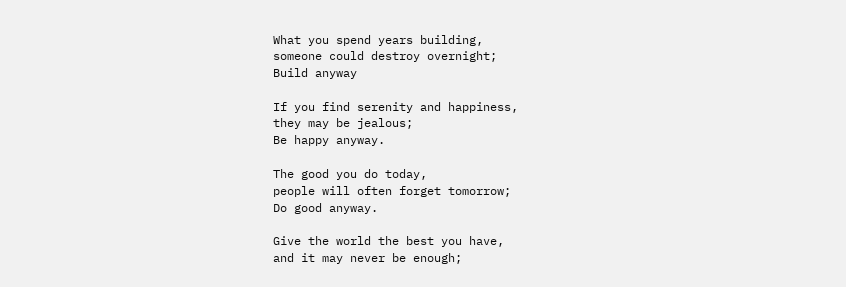What you spend years building,
someone could destroy overnight;
Build anyway

If you find serenity and happiness,
they may be jealous;
Be happy anyway.

The good you do today,
people will often forget tomorrow;
Do good anyway.

Give the world the best you have,
and it may never be enough;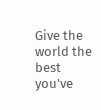Give the world the best you've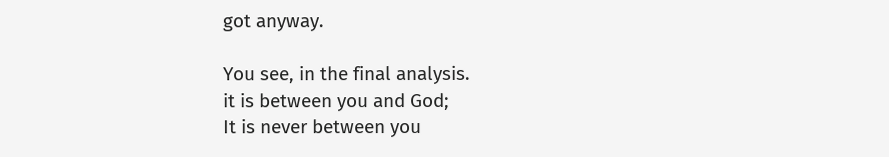got anyway.

You see, in the final analysis.
it is between you and God;
It is never between you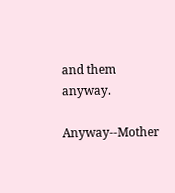and them anyway.

Anyway--Mother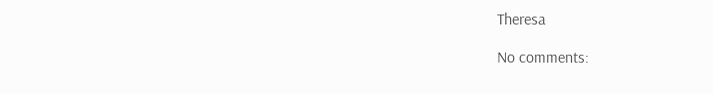Theresa

No comments: